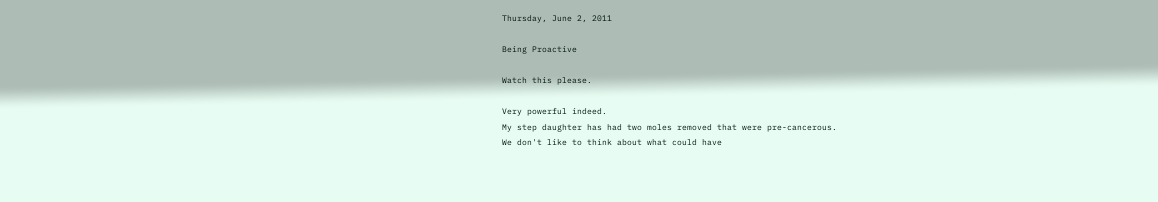Thursday, June 2, 2011

Being Proactive

Watch this please.

Very powerful indeed.
My step daughter has had two moles removed that were pre-cancerous.
We don't like to think about what could have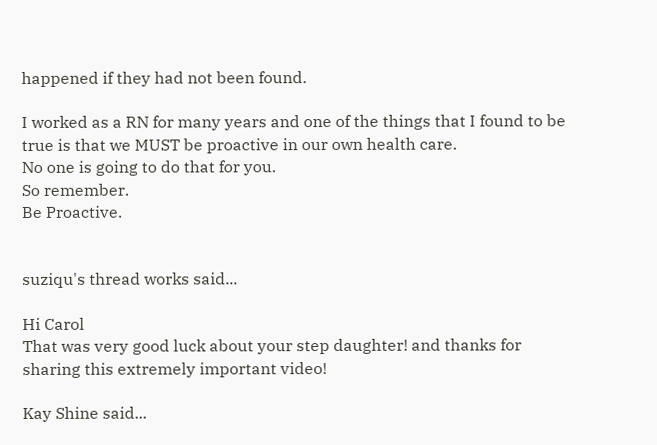happened if they had not been found.

I worked as a RN for many years and one of the things that I found to be true is that we MUST be proactive in our own health care.
No one is going to do that for you.
So remember.
Be Proactive.


suziqu's thread works said...

Hi Carol
That was very good luck about your step daughter! and thanks for sharing this extremely important video!

Kay Shine said...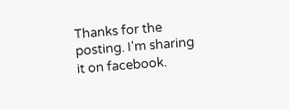Thanks for the posting. I'm sharing it on facebook.